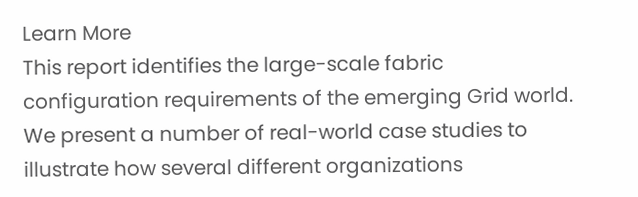Learn More
This report identifies the large-scale fabric configuration requirements of the emerging Grid world. We present a number of real-world case studies to illustrate how several different organizations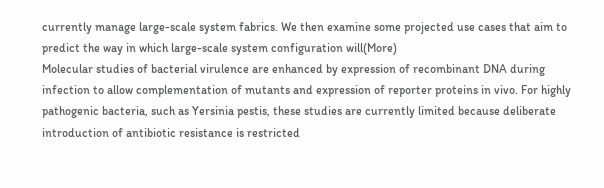currently manage large-scale system fabrics. We then examine some projected use cases that aim to predict the way in which large-scale system configuration will(More)
Molecular studies of bacterial virulence are enhanced by expression of recombinant DNA during infection to allow complementation of mutants and expression of reporter proteins in vivo. For highly pathogenic bacteria, such as Yersinia pestis, these studies are currently limited because deliberate introduction of antibiotic resistance is restricted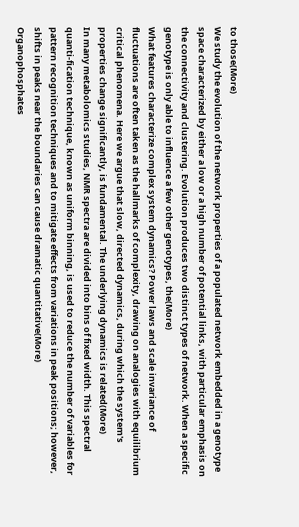to those(More)
We study the evolution of the network properties of a populated network embedded in a genotype space characterized by either a low or a high number of potential links, with particular emphasis on the connectivity and clustering. Evolution produces two distinct types of network. When a specific genotype is only able to influence a few other genotypes, the(More)
What features characterize complex system dynamics? Power laws and scale invariance of fluctuations are often taken as the hallmarks of complexity, drawing on analogies with equilibrium critical phenomena. Here we argue that slow, directed dynamics, during which the system's properties change significantly, is fundamental. The underlying dynamics is related(More)
In many metabolomics studies, NMR spectra are divided into bins of fixed width. This spectral quanti-fication technique, known as uniform binning, is used to reduce the number of variables for pattern recognition techniques and to mitigate effects from variations in peak positions; however, shifts in peaks near the boundaries can cause dramatic quantitative(More)
Organophosphates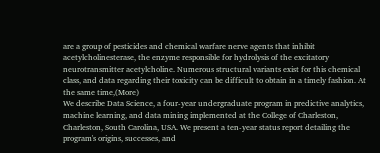are a group of pesticides and chemical warfare nerve agents that inhibit acetylcholinesterase, the enzyme responsible for hydrolysis of the excitatory neurotransmitter acetylcholine. Numerous structural variants exist for this chemical class, and data regarding their toxicity can be difficult to obtain in a timely fashion. At the same time,(More)
We describe Data Science, a four-year undergraduate program in predictive analytics, machine learning, and data mining implemented at the College of Charleston, Charleston, South Carolina, USA. We present a ten-year status report detailing the program's origins, successes, and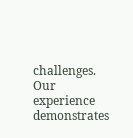challenges. Our experience demonstrates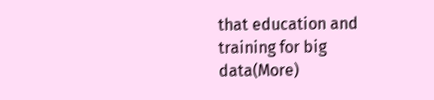that education and training for big data(More)